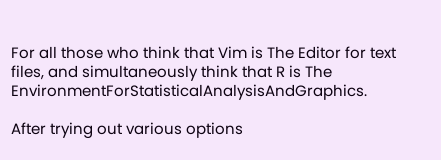For all those who think that Vim is The Editor for text files, and simultaneously think that R is The EnvironmentForStatisticalAnalysisAndGraphics.

After trying out various options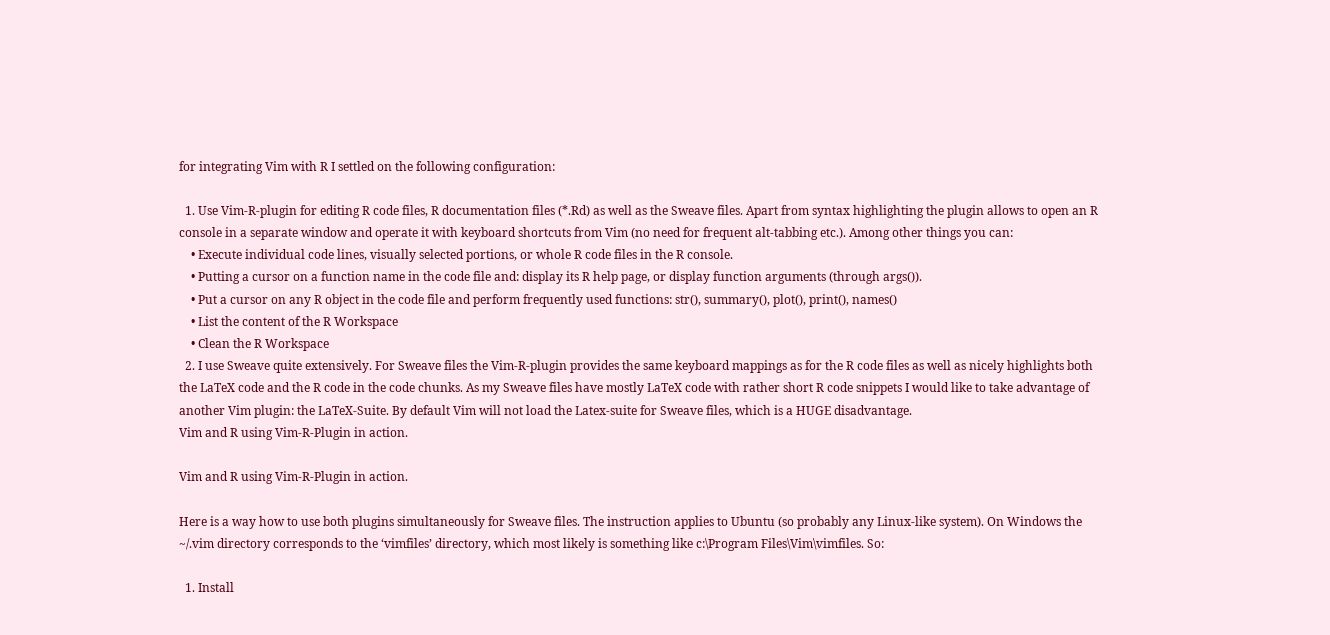for integrating Vim with R I settled on the following configuration:

  1. Use Vim-R-plugin for editing R code files, R documentation files (*.Rd) as well as the Sweave files. Apart from syntax highlighting the plugin allows to open an R console in a separate window and operate it with keyboard shortcuts from Vim (no need for frequent alt-tabbing etc.). Among other things you can:
    • Execute individual code lines, visually selected portions, or whole R code files in the R console.
    • Putting a cursor on a function name in the code file and: display its R help page, or display function arguments (through args()).
    • Put a cursor on any R object in the code file and perform frequently used functions: str(), summary(), plot(), print(), names()
    • List the content of the R Workspace
    • Clean the R Workspace
  2. I use Sweave quite extensively. For Sweave files the Vim-R-plugin provides the same keyboard mappings as for the R code files as well as nicely highlights both the LaTeX code and the R code in the code chunks. As my Sweave files have mostly LaTeX code with rather short R code snippets I would like to take advantage of another Vim plugin: the LaTeX-Suite. By default Vim will not load the Latex-suite for Sweave files, which is a HUGE disadvantage.
Vim and R using Vim-R-Plugin in action.

Vim and R using Vim-R-Plugin in action.

Here is a way how to use both plugins simultaneously for Sweave files. The instruction applies to Ubuntu (so probably any Linux-like system). On Windows the ~/.vim directory corresponds to the ‘vimfiles’ directory, which most likely is something like c:\Program Files\Vim\vimfiles. So:

  1. Install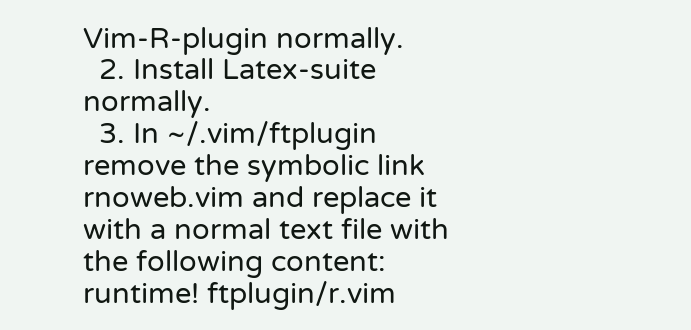Vim-R-plugin normally.
  2. Install Latex-suite normally.
  3. In ~/.vim/ftplugin remove the symbolic link rnoweb.vim and replace it with a normal text file with the following content:
runtime! ftplugin/r.vim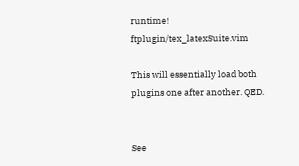runtime! ftplugin/tex_latexSuite.vim

This will essentially load both plugins one after another. QED.


See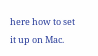here how to set it up on Mac.